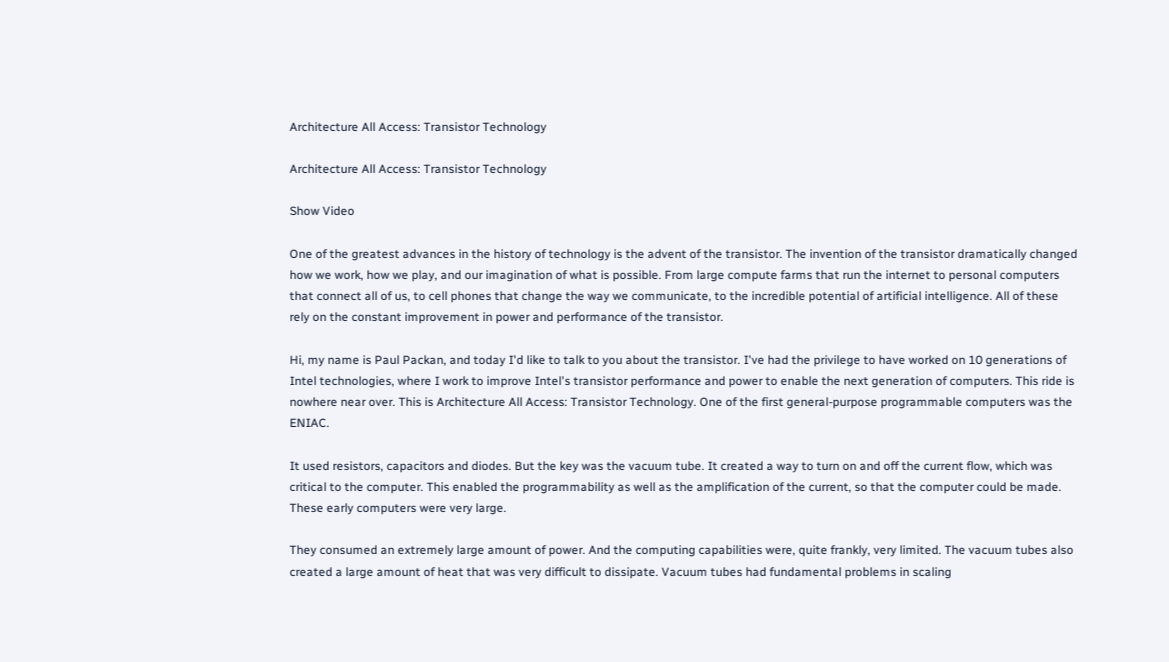Architecture All Access: Transistor Technology

Architecture All Access: Transistor Technology

Show Video

One of the greatest advances in the history of technology is the advent of the transistor. The invention of the transistor dramatically changed how we work, how we play, and our imagination of what is possible. From large compute farms that run the internet to personal computers that connect all of us, to cell phones that change the way we communicate, to the incredible potential of artificial intelligence. All of these rely on the constant improvement in power and performance of the transistor.

Hi, my name is Paul Packan, and today I'd like to talk to you about the transistor. I've had the privilege to have worked on 10 generations of Intel technologies, where I work to improve Intel's transistor performance and power to enable the next generation of computers. This ride is nowhere near over. This is Architecture All Access: Transistor Technology. One of the first general-purpose programmable computers was the ENIAC.

It used resistors, capacitors and diodes. But the key was the vacuum tube. It created a way to turn on and off the current flow, which was critical to the computer. This enabled the programmability as well as the amplification of the current, so that the computer could be made. These early computers were very large.

They consumed an extremely large amount of power. And the computing capabilities were, quite frankly, very limited. The vacuum tubes also created a large amount of heat that was very difficult to dissipate. Vacuum tubes had fundamental problems in scaling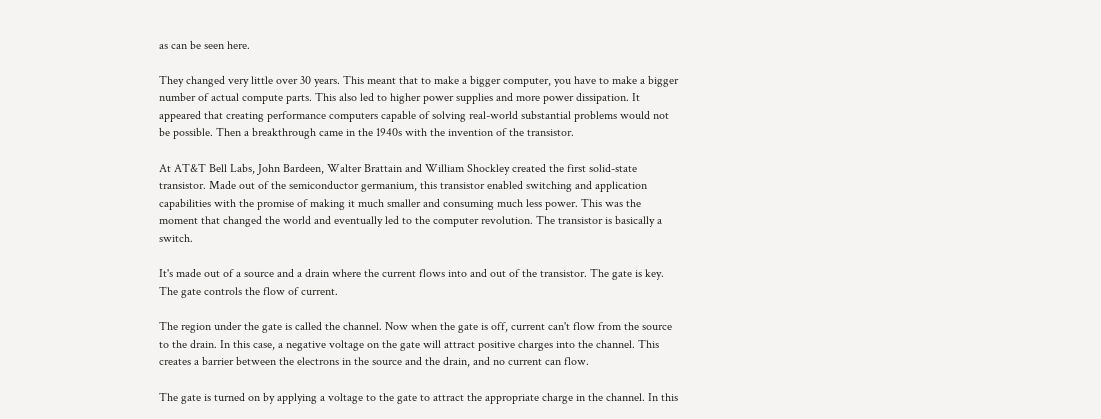as can be seen here.

They changed very little over 30 years. This meant that to make a bigger computer, you have to make a bigger number of actual compute parts. This also led to higher power supplies and more power dissipation. It appeared that creating performance computers capable of solving real-world substantial problems would not be possible. Then a breakthrough came in the 1940s with the invention of the transistor.

At AT&T Bell Labs, John Bardeen, Walter Brattain and William Shockley created the first solid-state transistor. Made out of the semiconductor germanium, this transistor enabled switching and application capabilities with the promise of making it much smaller and consuming much less power. This was the moment that changed the world and eventually led to the computer revolution. The transistor is basically a switch.

It's made out of a source and a drain where the current flows into and out of the transistor. The gate is key. The gate controls the flow of current.

The region under the gate is called the channel. Now when the gate is off, current can't flow from the source to the drain. In this case, a negative voltage on the gate will attract positive charges into the channel. This creates a barrier between the electrons in the source and the drain, and no current can flow.

The gate is turned on by applying a voltage to the gate to attract the appropriate charge in the channel. In this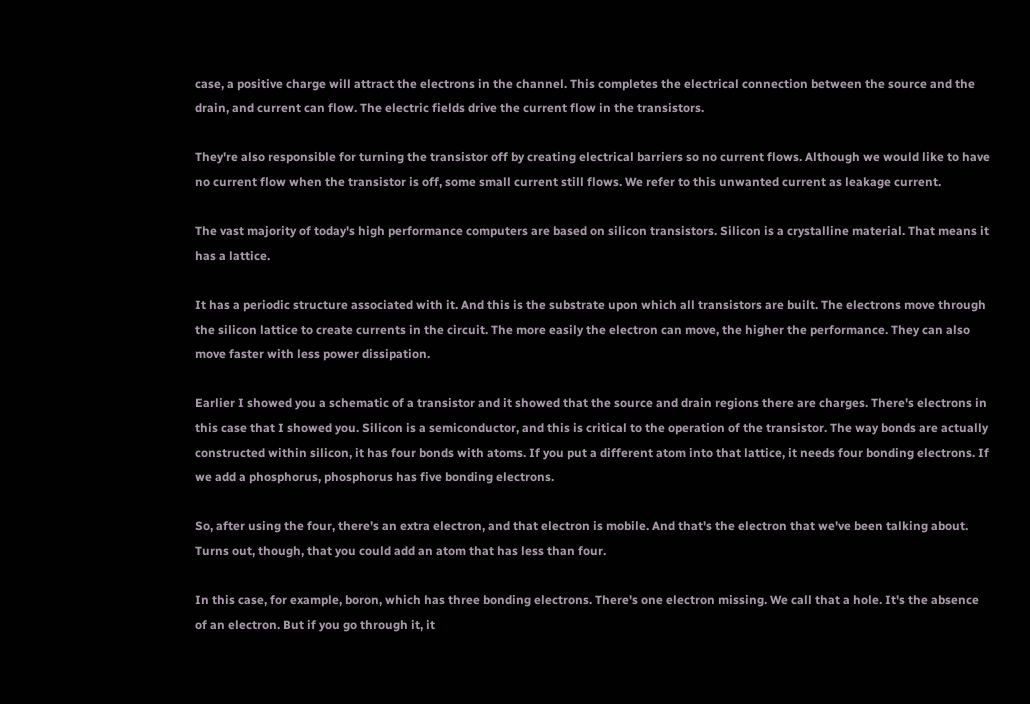case, a positive charge will attract the electrons in the channel. This completes the electrical connection between the source and the drain, and current can flow. The electric fields drive the current flow in the transistors.

They're also responsible for turning the transistor off by creating electrical barriers so no current flows. Although we would like to have no current flow when the transistor is off, some small current still flows. We refer to this unwanted current as leakage current.

The vast majority of today's high performance computers are based on silicon transistors. Silicon is a crystalline material. That means it has a lattice.

It has a periodic structure associated with it. And this is the substrate upon which all transistors are built. The electrons move through the silicon lattice to create currents in the circuit. The more easily the electron can move, the higher the performance. They can also move faster with less power dissipation.

Earlier I showed you a schematic of a transistor and it showed that the source and drain regions there are charges. There's electrons in this case that I showed you. Silicon is a semiconductor, and this is critical to the operation of the transistor. The way bonds are actually constructed within silicon, it has four bonds with atoms. If you put a different atom into that lattice, it needs four bonding electrons. If we add a phosphorus, phosphorus has five bonding electrons.

So, after using the four, there's an extra electron, and that electron is mobile. And that's the electron that we've been talking about. Turns out, though, that you could add an atom that has less than four.

In this case, for example, boron, which has three bonding electrons. There's one electron missing. We call that a hole. It's the absence of an electron. But if you go through it, it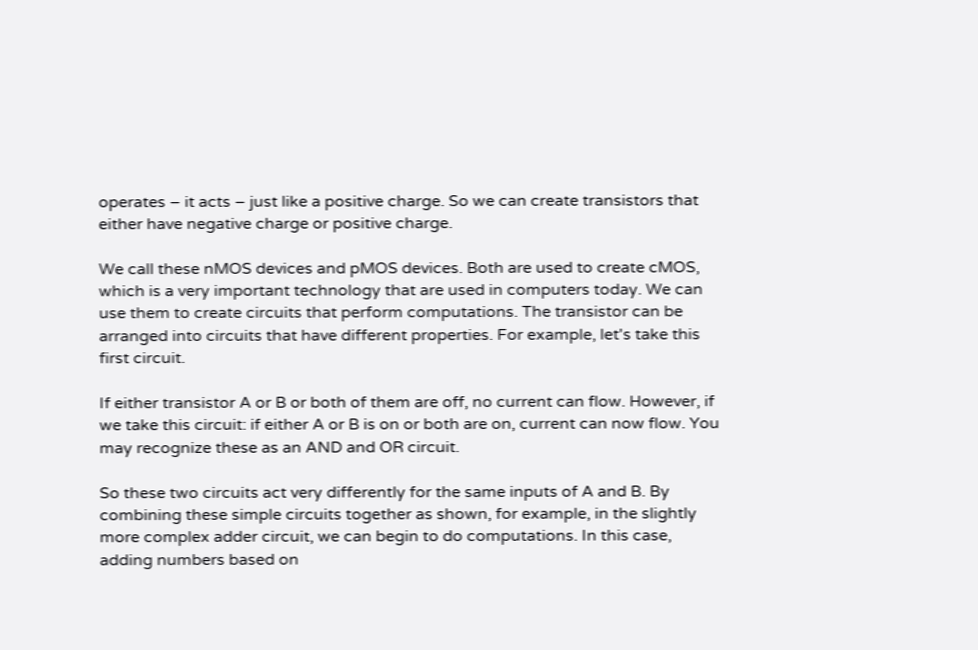operates – it acts – just like a positive charge. So we can create transistors that either have negative charge or positive charge.

We call these nMOS devices and pMOS devices. Both are used to create cMOS, which is a very important technology that are used in computers today. We can use them to create circuits that perform computations. The transistor can be arranged into circuits that have different properties. For example, let's take this first circuit.

If either transistor A or B or both of them are off, no current can flow. However, if we take this circuit: if either A or B is on or both are on, current can now flow. You may recognize these as an AND and OR circuit.

So these two circuits act very differently for the same inputs of A and B. By combining these simple circuits together as shown, for example, in the slightly more complex adder circuit, we can begin to do computations. In this case, adding numbers based on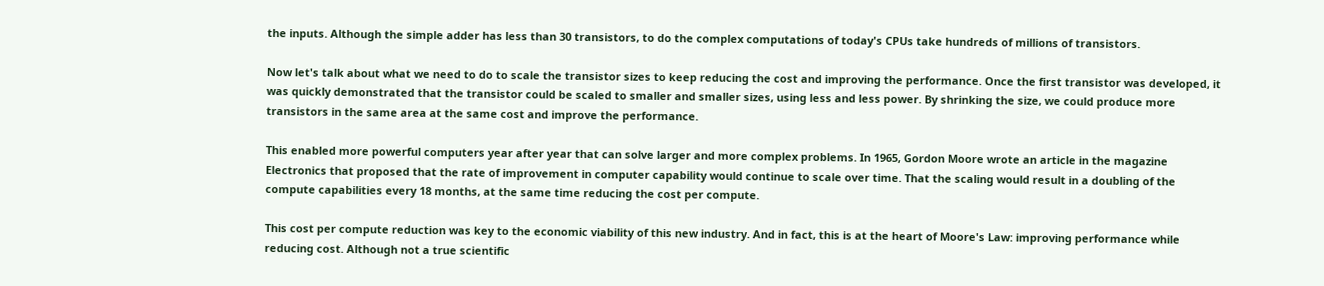the inputs. Although the simple adder has less than 30 transistors, to do the complex computations of today's CPUs take hundreds of millions of transistors.

Now let's talk about what we need to do to scale the transistor sizes to keep reducing the cost and improving the performance. Once the first transistor was developed, it was quickly demonstrated that the transistor could be scaled to smaller and smaller sizes, using less and less power. By shrinking the size, we could produce more transistors in the same area at the same cost and improve the performance.

This enabled more powerful computers year after year that can solve larger and more complex problems. In 1965, Gordon Moore wrote an article in the magazine Electronics that proposed that the rate of improvement in computer capability would continue to scale over time. That the scaling would result in a doubling of the compute capabilities every 18 months, at the same time reducing the cost per compute.

This cost per compute reduction was key to the economic viability of this new industry. And in fact, this is at the heart of Moore's Law: improving performance while reducing cost. Although not a true scientific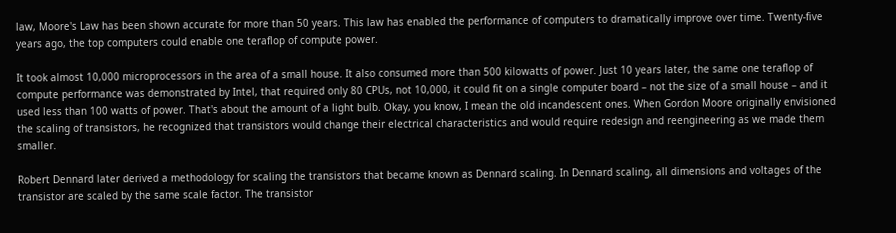law, Moore's Law has been shown accurate for more than 50 years. This law has enabled the performance of computers to dramatically improve over time. Twenty-five years ago, the top computers could enable one teraflop of compute power.

It took almost 10,000 microprocessors in the area of a small house. It also consumed more than 500 kilowatts of power. Just 10 years later, the same one teraflop of compute performance was demonstrated by Intel, that required only 80 CPUs, not 10,000, it could fit on a single computer board – not the size of a small house – and it used less than 100 watts of power. That's about the amount of a light bulb. Okay, you know, I mean the old incandescent ones. When Gordon Moore originally envisioned the scaling of transistors, he recognized that transistors would change their electrical characteristics and would require redesign and reengineering as we made them smaller.

Robert Dennard later derived a methodology for scaling the transistors that became known as Dennard scaling. In Dennard scaling, all dimensions and voltages of the transistor are scaled by the same scale factor. The transistor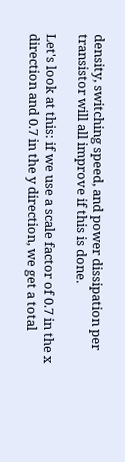density, switching speed, and power dissipation per transistor will all improve if this is done.

Let's look at this: if we use a scale factor of 0.7 in the x direction and 0.7 in the y direction, we get a total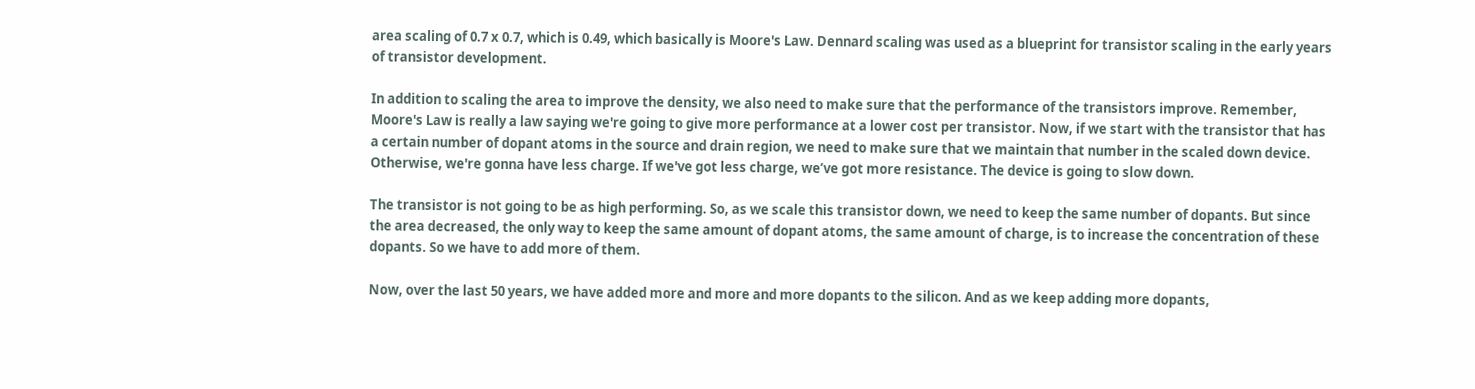area scaling of 0.7 x 0.7, which is 0.49, which basically is Moore's Law. Dennard scaling was used as a blueprint for transistor scaling in the early years of transistor development.

In addition to scaling the area to improve the density, we also need to make sure that the performance of the transistors improve. Remember, Moore's Law is really a law saying we're going to give more performance at a lower cost per transistor. Now, if we start with the transistor that has a certain number of dopant atoms in the source and drain region, we need to make sure that we maintain that number in the scaled down device. Otherwise, we're gonna have less charge. If we've got less charge, we’ve got more resistance. The device is going to slow down.

The transistor is not going to be as high performing. So, as we scale this transistor down, we need to keep the same number of dopants. But since the area decreased, the only way to keep the same amount of dopant atoms, the same amount of charge, is to increase the concentration of these dopants. So we have to add more of them.

Now, over the last 50 years, we have added more and more and more dopants to the silicon. And as we keep adding more dopants,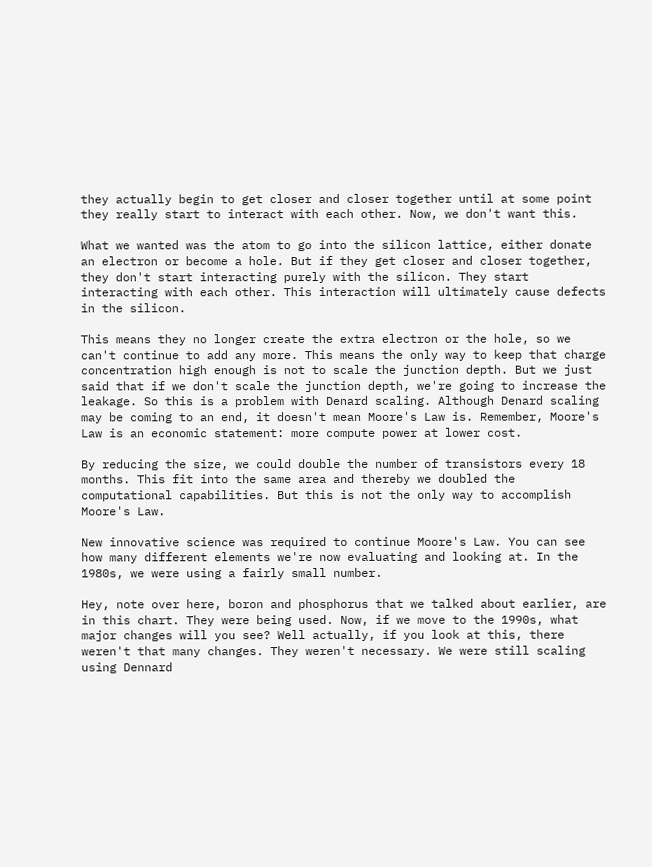they actually begin to get closer and closer together until at some point they really start to interact with each other. Now, we don't want this.

What we wanted was the atom to go into the silicon lattice, either donate an electron or become a hole. But if they get closer and closer together, they don't start interacting purely with the silicon. They start interacting with each other. This interaction will ultimately cause defects in the silicon.

This means they no longer create the extra electron or the hole, so we can't continue to add any more. This means the only way to keep that charge concentration high enough is not to scale the junction depth. But we just said that if we don't scale the junction depth, we're going to increase the leakage. So this is a problem with Denard scaling. Although Denard scaling may be coming to an end, it doesn't mean Moore's Law is. Remember, Moore's Law is an economic statement: more compute power at lower cost.

By reducing the size, we could double the number of transistors every 18 months. This fit into the same area and thereby we doubled the computational capabilities. But this is not the only way to accomplish Moore's Law.

New innovative science was required to continue Moore's Law. You can see how many different elements we're now evaluating and looking at. In the 1980s, we were using a fairly small number.

Hey, note over here, boron and phosphorus that we talked about earlier, are in this chart. They were being used. Now, if we move to the 1990s, what major changes will you see? Well actually, if you look at this, there weren't that many changes. They weren't necessary. We were still scaling using Dennard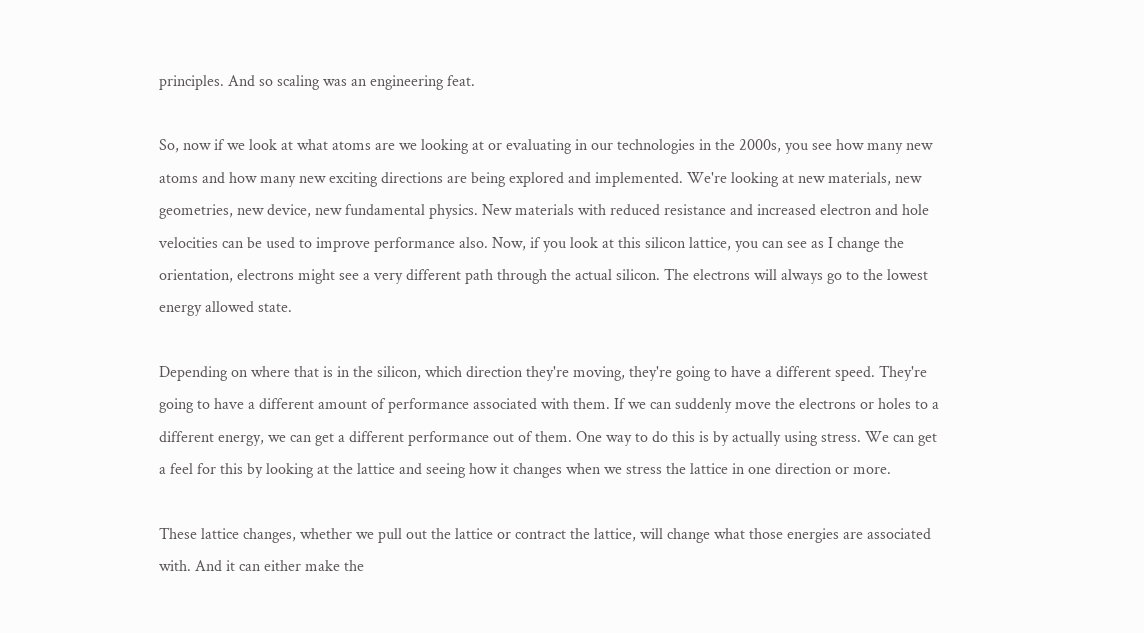principles. And so scaling was an engineering feat.

So, now if we look at what atoms are we looking at or evaluating in our technologies in the 2000s, you see how many new atoms and how many new exciting directions are being explored and implemented. We're looking at new materials, new geometries, new device, new fundamental physics. New materials with reduced resistance and increased electron and hole velocities can be used to improve performance also. Now, if you look at this silicon lattice, you can see as I change the orientation, electrons might see a very different path through the actual silicon. The electrons will always go to the lowest energy allowed state.

Depending on where that is in the silicon, which direction they're moving, they're going to have a different speed. They're going to have a different amount of performance associated with them. If we can suddenly move the electrons or holes to a different energy, we can get a different performance out of them. One way to do this is by actually using stress. We can get a feel for this by looking at the lattice and seeing how it changes when we stress the lattice in one direction or more.

These lattice changes, whether we pull out the lattice or contract the lattice, will change what those energies are associated with. And it can either make the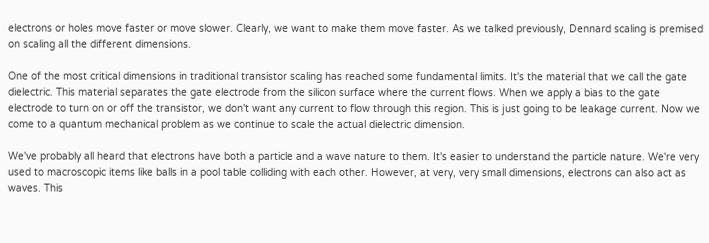electrons or holes move faster or move slower. Clearly, we want to make them move faster. As we talked previously, Dennard scaling is premised on scaling all the different dimensions.

One of the most critical dimensions in traditional transistor scaling has reached some fundamental limits. It's the material that we call the gate dielectric. This material separates the gate electrode from the silicon surface where the current flows. When we apply a bias to the gate electrode to turn on or off the transistor, we don't want any current to flow through this region. This is just going to be leakage current. Now we come to a quantum mechanical problem as we continue to scale the actual dielectric dimension.

We've probably all heard that electrons have both a particle and a wave nature to them. It's easier to understand the particle nature. We're very used to macroscopic items like balls in a pool table colliding with each other. However, at very, very small dimensions, electrons can also act as waves. This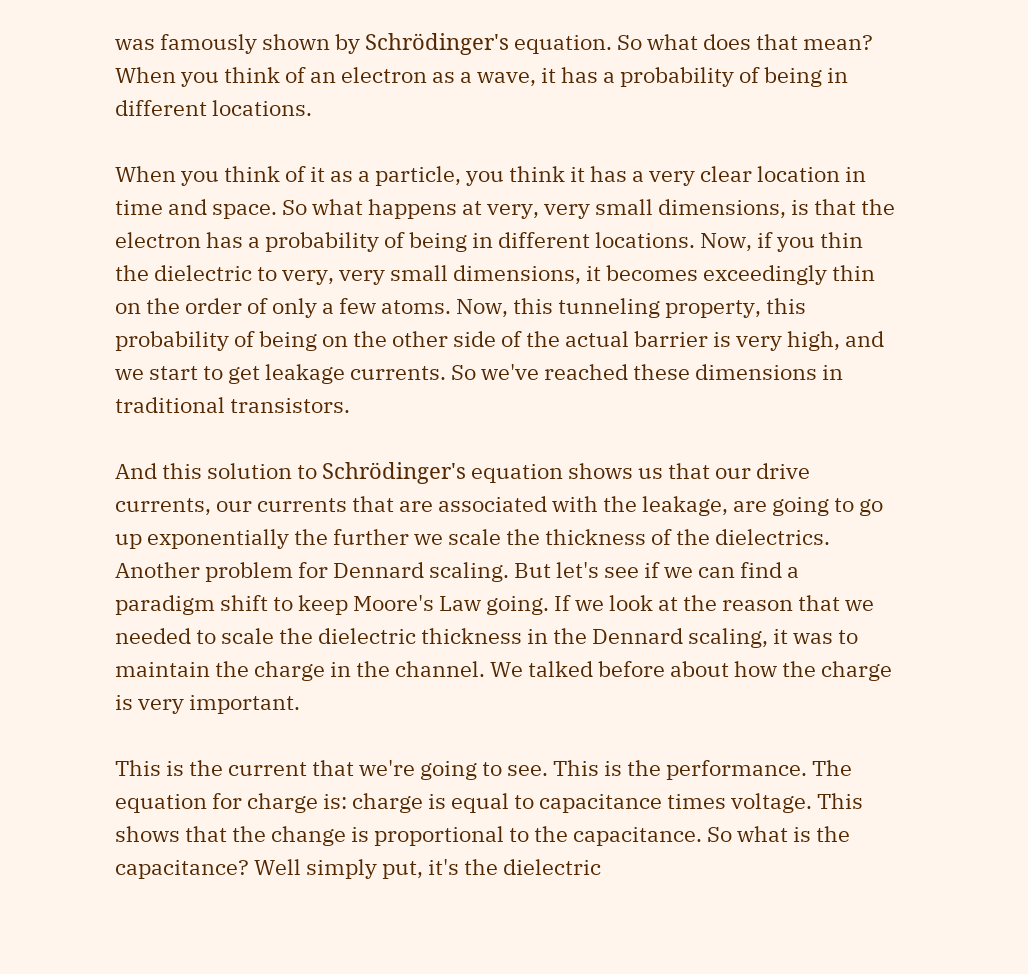was famously shown by Schrödinger's equation. So what does that mean? When you think of an electron as a wave, it has a probability of being in different locations.

When you think of it as a particle, you think it has a very clear location in time and space. So what happens at very, very small dimensions, is that the electron has a probability of being in different locations. Now, if you thin the dielectric to very, very small dimensions, it becomes exceedingly thin on the order of only a few atoms. Now, this tunneling property, this probability of being on the other side of the actual barrier is very high, and we start to get leakage currents. So we've reached these dimensions in traditional transistors.

And this solution to Schrödinger's equation shows us that our drive currents, our currents that are associated with the leakage, are going to go up exponentially the further we scale the thickness of the dielectrics. Another problem for Dennard scaling. But let's see if we can find a paradigm shift to keep Moore's Law going. If we look at the reason that we needed to scale the dielectric thickness in the Dennard scaling, it was to maintain the charge in the channel. We talked before about how the charge is very important.

This is the current that we're going to see. This is the performance. The equation for charge is: charge is equal to capacitance times voltage. This shows that the change is proportional to the capacitance. So what is the capacitance? Well simply put, it's the dielectric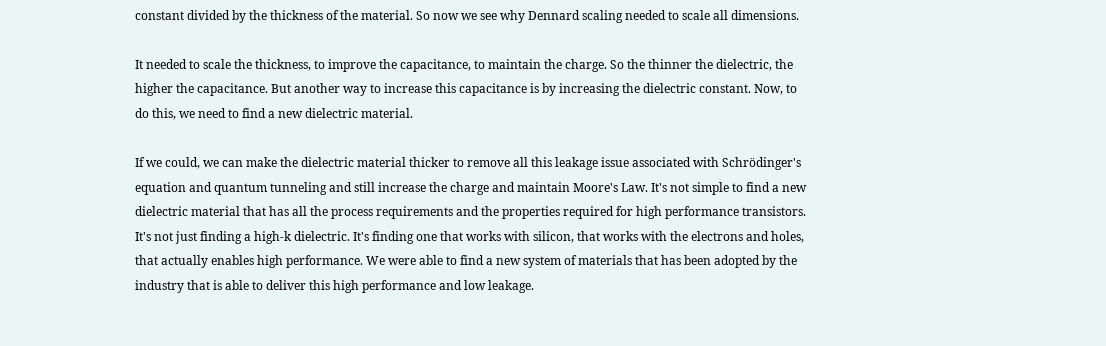constant divided by the thickness of the material. So now we see why Dennard scaling needed to scale all dimensions.

It needed to scale the thickness, to improve the capacitance, to maintain the charge. So the thinner the dielectric, the higher the capacitance. But another way to increase this capacitance is by increasing the dielectric constant. Now, to do this, we need to find a new dielectric material.

If we could, we can make the dielectric material thicker to remove all this leakage issue associated with Schrödinger's equation and quantum tunneling and still increase the charge and maintain Moore's Law. It's not simple to find a new dielectric material that has all the process requirements and the properties required for high performance transistors. It's not just finding a high-k dielectric. It's finding one that works with silicon, that works with the electrons and holes, that actually enables high performance. We were able to find a new system of materials that has been adopted by the industry that is able to deliver this high performance and low leakage.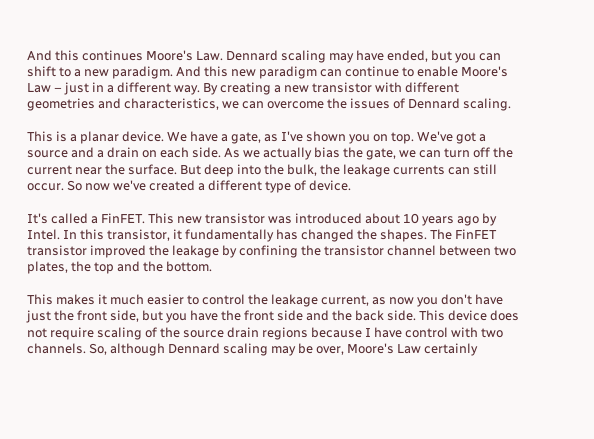And this continues Moore's Law. Dennard scaling may have ended, but you can shift to a new paradigm. And this new paradigm can continue to enable Moore's Law – just in a different way. By creating a new transistor with different geometries and characteristics, we can overcome the issues of Dennard scaling.

This is a planar device. We have a gate, as I've shown you on top. We've got a source and a drain on each side. As we actually bias the gate, we can turn off the current near the surface. But deep into the bulk, the leakage currents can still occur. So now we've created a different type of device.

It's called a FinFET. This new transistor was introduced about 10 years ago by Intel. In this transistor, it fundamentally has changed the shapes. The FinFET transistor improved the leakage by confining the transistor channel between two plates, the top and the bottom.

This makes it much easier to control the leakage current, as now you don't have just the front side, but you have the front side and the back side. This device does not require scaling of the source drain regions because I have control with two channels. So, although Dennard scaling may be over, Moore's Law certainly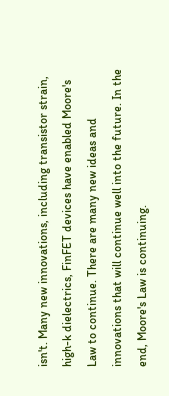isn't. Many new innovations, including transistor strain, high-k dielectrics, FinFET devices have enabled Moore's Law to continue. There are many new ideas and innovations that will continue well into the future. In the end, Moore's Law is continuing.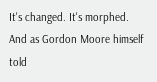It's changed. It's morphed. And as Gordon Moore himself told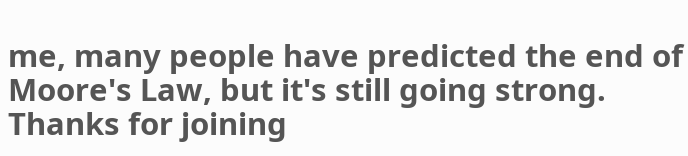me, many people have predicted the end of Moore's Law, but it's still going strong. Thanks for joining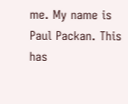me. My name is Paul Packan. This has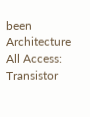been Architecture All Access: Transistor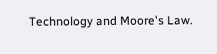Technology and Moore's Law.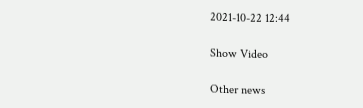2021-10-22 12:44

Show Video

Other news